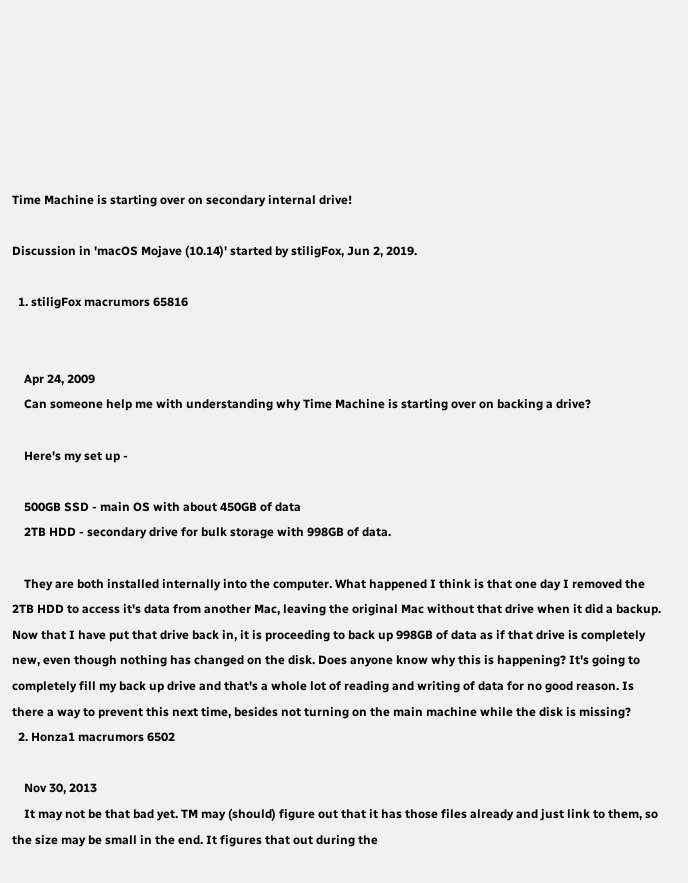Time Machine is starting over on secondary internal drive!

Discussion in 'macOS Mojave (10.14)' started by stiligFox, Jun 2, 2019.

  1. stiligFox macrumors 65816


    Apr 24, 2009
    Can someone help me with understanding why Time Machine is starting over on backing a drive?

    Here's my set up -

    500GB SSD - main OS with about 450GB of data
    2TB HDD - secondary drive for bulk storage with 998GB of data.

    They are both installed internally into the computer. What happened I think is that one day I removed the 2TB HDD to access it's data from another Mac, leaving the original Mac without that drive when it did a backup. Now that I have put that drive back in, it is proceeding to back up 998GB of data as if that drive is completely new, even though nothing has changed on the disk. Does anyone know why this is happening? It's going to completely fill my back up drive and that's a whole lot of reading and writing of data for no good reason. Is there a way to prevent this next time, besides not turning on the main machine while the disk is missing?
  2. Honza1 macrumors 6502

    Nov 30, 2013
    It may not be that bad yet. TM may (should) figure out that it has those files already and just link to them, so the size may be small in the end. It figures that out during the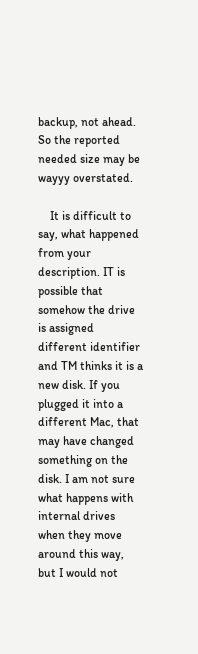backup, not ahead. So the reported needed size may be wayyy overstated.

    It is difficult to say, what happened from your description. IT is possible that somehow the drive is assigned different identifier and TM thinks it is a new disk. If you plugged it into a different Mac, that may have changed something on the disk. I am not sure what happens with internal drives when they move around this way, but I would not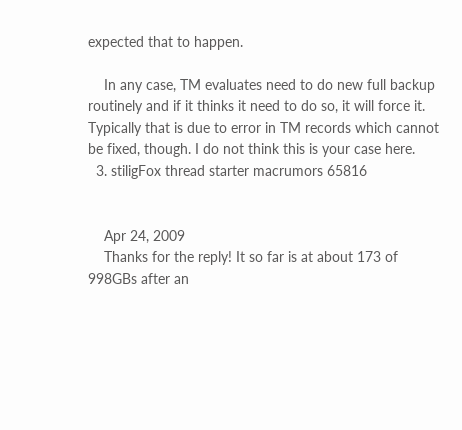expected that to happen.

    In any case, TM evaluates need to do new full backup routinely and if it thinks it need to do so, it will force it. Typically that is due to error in TM records which cannot be fixed, though. I do not think this is your case here.
  3. stiligFox thread starter macrumors 65816


    Apr 24, 2009
    Thanks for the reply! It so far is at about 173 of 998GBs after an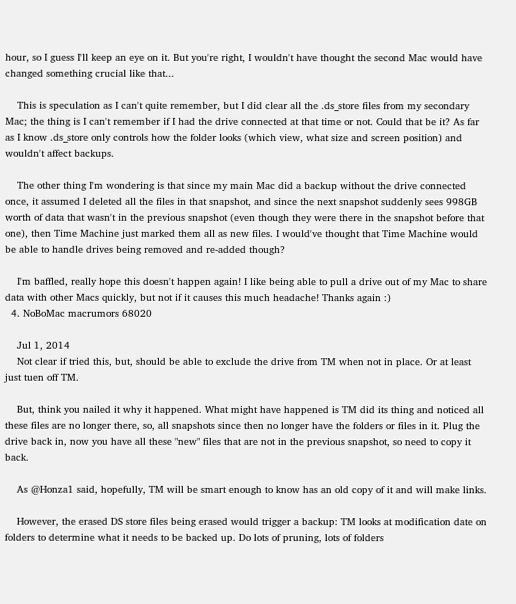hour, so I guess I'll keep an eye on it. But you're right, I wouldn't have thought the second Mac would have changed something crucial like that...

    This is speculation as I can't quite remember, but I did clear all the .ds_store files from my secondary Mac; the thing is I can't remember if I had the drive connected at that time or not. Could that be it? As far as I know .ds_store only controls how the folder looks (which view, what size and screen position) and wouldn't affect backups.

    The other thing I'm wondering is that since my main Mac did a backup without the drive connected once, it assumed I deleted all the files in that snapshot, and since the next snapshot suddenly sees 998GB worth of data that wasn't in the previous snapshot (even though they were there in the snapshot before that one), then Time Machine just marked them all as new files. I would've thought that Time Machine would be able to handle drives being removed and re-added though?

    I'm baffled, really hope this doesn't happen again! I like being able to pull a drive out of my Mac to share data with other Macs quickly, but not if it causes this much headache! Thanks again :)
  4. NoBoMac macrumors 68020

    Jul 1, 2014
    Not clear if tried this, but, should be able to exclude the drive from TM when not in place. Or at least just tuen off TM.

    But, think you nailed it why it happened. What might have happened is TM did its thing and noticed all these files are no longer there, so, all snapshots since then no longer have the folders or files in it. Plug the drive back in, now you have all these "new" files that are not in the previous snapshot, so need to copy it back.

    As @Honza1 said, hopefully, TM will be smart enough to know has an old copy of it and will make links.

    However, the erased DS store files being erased would trigger a backup: TM looks at modification date on folders to determine what it needs to be backed up. Do lots of pruning, lots of folders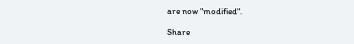are now "modified".

Share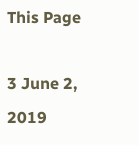This Page

3 June 2, 2019